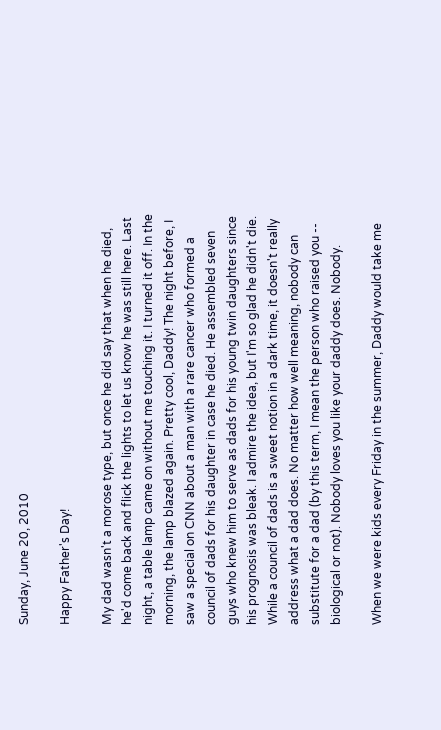Sunday, June 20, 2010

Happy Father's Day!

My dad wasn't a morose type, but once he did say that when he died, he'd come back and flick the lights to let us know he was still here. Last night, a table lamp came on without me touching it. I turned it off. In the morning, the lamp blazed again. Pretty cool, Daddy! The night before, I saw a special on CNN about a man with a rare cancer who formed a council of dads for his daughter in case he died. He assembled seven guys who knew him to serve as dads for his young twin daughters since his prognosis was bleak. I admire the idea, but I'm so glad he didn't die. While a council of dads is a sweet notion in a dark time, it doesn't really address what a dad does. No matter how well meaning, nobody can substitute for a dad (by this term, I mean the person who raised you -- biological or not). Nobody loves you like your daddy does. Nobody.

When we were kids every Friday in the summer, Daddy would take me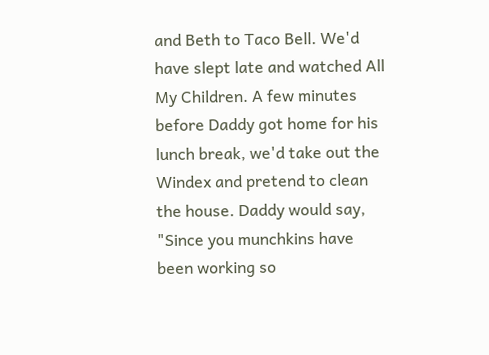and Beth to Taco Bell. We'd have slept late and watched All My Children. A few minutes before Daddy got home for his lunch break, we'd take out the Windex and pretend to clean the house. Daddy would say, "Since you munchkins have been working so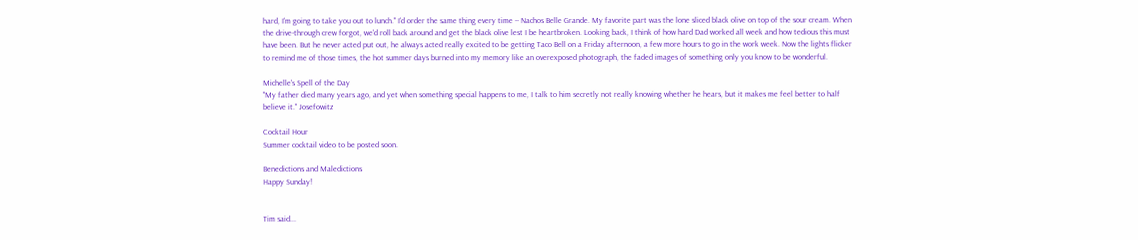hard, I'm going to take you out to lunch." I'd order the same thing every time -- Nachos Belle Grande. My favorite part was the lone sliced black olive on top of the sour cream. When the drive-through crew forgot, we'd roll back around and get the black olive lest I be heartbroken. Looking back, I think of how hard Dad worked all week and how tedious this must have been. But he never acted put out, he always acted really excited to be getting Taco Bell on a Friday afternoon, a few more hours to go in the work week. Now the lights flicker to remind me of those times, the hot summer days burned into my memory like an overexposed photograph, the faded images of something only you know to be wonderful.

Michelle's Spell of the Day
"My father died many years ago, and yet when something special happens to me, I talk to him secretly not really knowing whether he hears, but it makes me feel better to half believe it." Josefowitz

Cocktail Hour
Summer cocktail video to be posted soon.

Benedictions and Maledictions
Happy Sunday!


Tim said...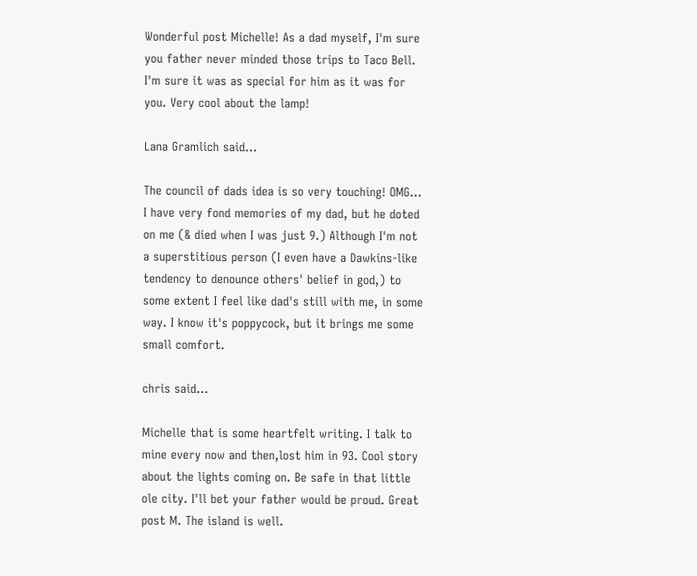Wonderful post Michelle! As a dad myself, I'm sure you father never minded those trips to Taco Bell. I'm sure it was as special for him as it was for you. Very cool about the lamp!

Lana Gramlich said...

The council of dads idea is so very touching! OMG...
I have very fond memories of my dad, but he doted on me (& died when I was just 9.) Although I'm not a superstitious person (I even have a Dawkins-like tendency to denounce others' belief in god,) to some extent I feel like dad's still with me, in some way. I know it's poppycock, but it brings me some small comfort.

chris said...

Michelle that is some heartfelt writing. I talk to mine every now and then,lost him in 93. Cool story about the lights coming on. Be safe in that little ole city. I'll bet your father would be proud. Great post M. The island is well.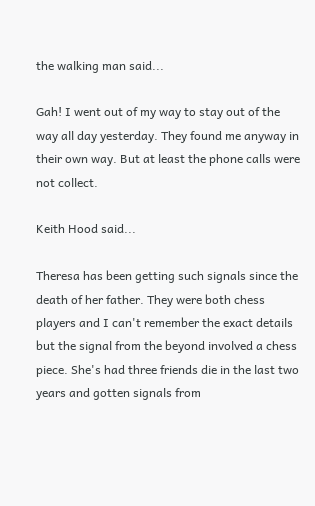the walking man said...

Gah! I went out of my way to stay out of the way all day yesterday. They found me anyway in their own way. But at least the phone calls were not collect.

Keith Hood said...

Theresa has been getting such signals since the death of her father. They were both chess players and I can't remember the exact details but the signal from the beyond involved a chess piece. She's had three friends die in the last two years and gotten signals from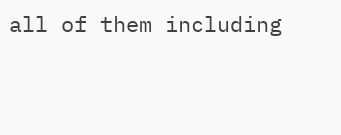all of them including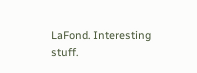LaFond. Interesting stuff.